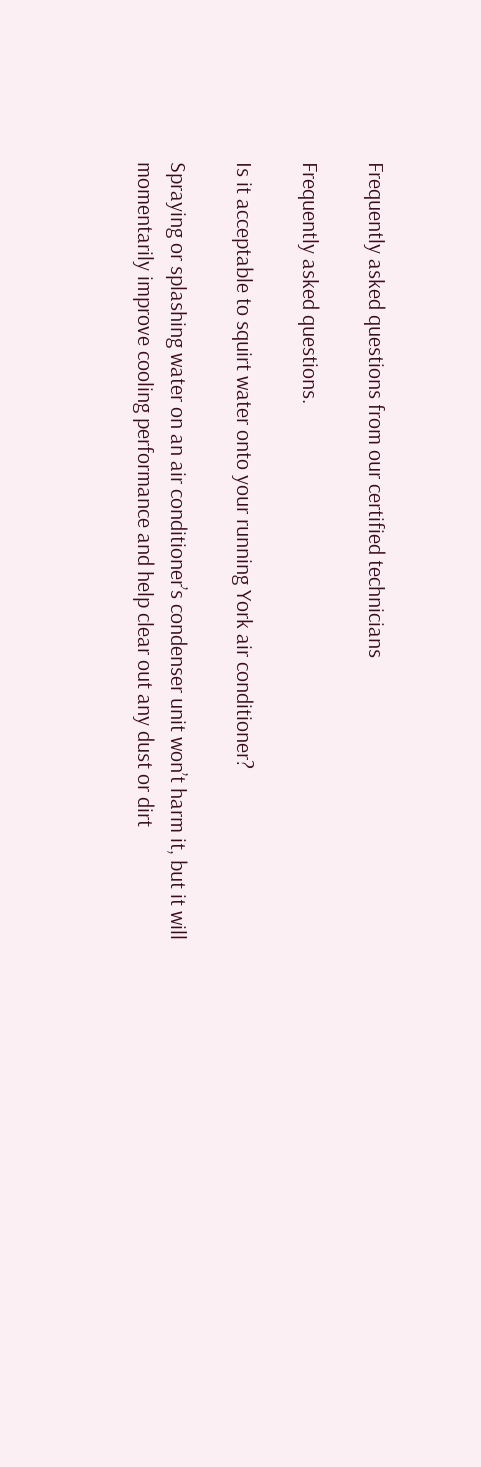Frequently asked questions from our certified technicians

Frequently asked questions.

Is it acceptable to squirt water onto your running York air conditioner?

Spraying or splashing water on an air conditioner’s condenser unit won’t harm it, but it will momentarily improve cooling performance and help clear out any dust or dirt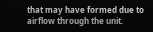that may have formed due to airflow through the unit.